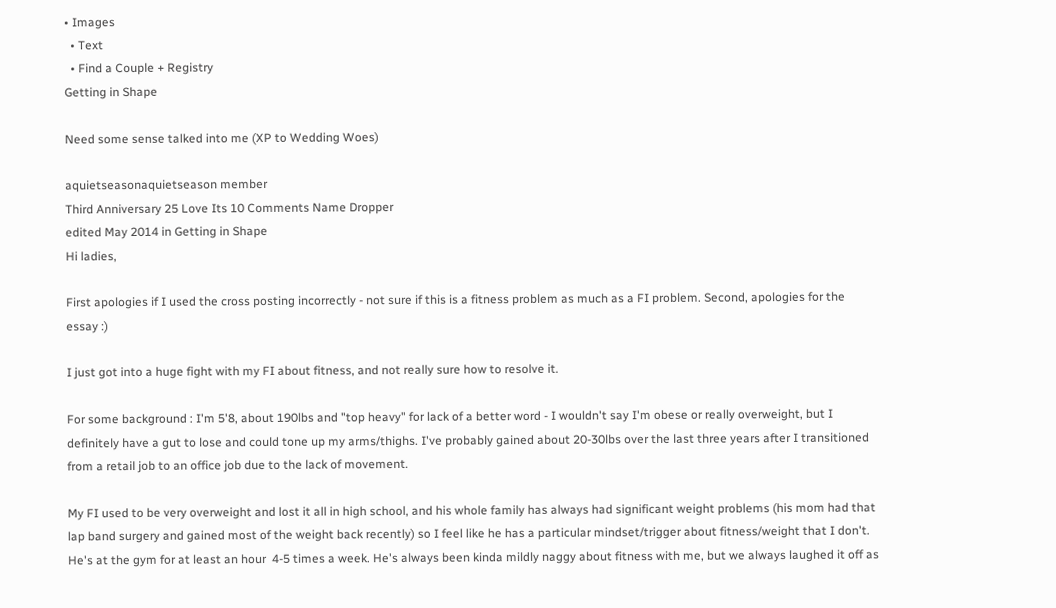• Images
  • Text
  • Find a Couple + Registry
Getting in Shape

Need some sense talked into me (XP to Wedding Woes)

aquietseasonaquietseason member
Third Anniversary 25 Love Its 10 Comments Name Dropper
edited May 2014 in Getting in Shape
Hi ladies,

First apologies if I used the cross posting incorrectly - not sure if this is a fitness problem as much as a FI problem. Second, apologies for the essay :)

I just got into a huge fight with my FI about fitness, and not really sure how to resolve it.

For some background : I'm 5'8, about 190lbs and "top heavy" for lack of a better word - I wouldn't say I'm obese or really overweight, but I definitely have a gut to lose and could tone up my arms/thighs. I've probably gained about 20-30lbs over the last three years after I transitioned from a retail job to an office job due to the lack of movement.

My FI used to be very overweight and lost it all in high school, and his whole family has always had significant weight problems (his mom had that lap band surgery and gained most of the weight back recently) so I feel like he has a particular mindset/trigger about fitness/weight that I don't. He's at the gym for at least an hour  4-5 times a week. He's always been kinda mildly naggy about fitness with me, but we always laughed it off as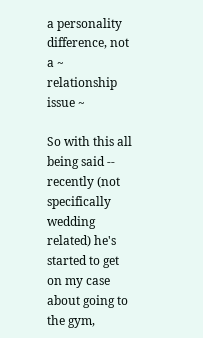a personality difference, not a ~ relationship issue ~

So with this all being said -- recently (not specifically wedding related) he's started to get on my case about going to the gym,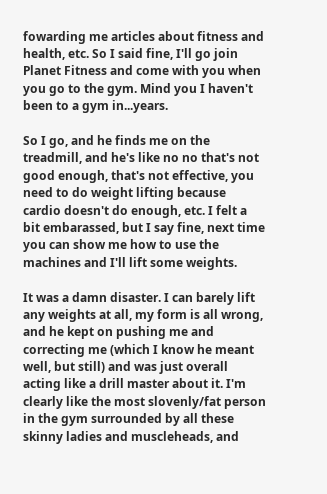fowarding me articles about fitness and health, etc. So I said fine, I'll go join Planet Fitness and come with you when you go to the gym. Mind you I haven't been to a gym in...years.

So I go, and he finds me on the treadmill, and he's like no no that's not good enough, that's not effective, you need to do weight lifting because cardio doesn't do enough, etc. I felt a bit embarassed, but I say fine, next time you can show me how to use the machines and I'll lift some weights.

It was a damn disaster. I can barely lift any weights at all, my form is all wrong, and he kept on pushing me and correcting me (which I know he meant well, but still) and was just overall acting like a drill master about it. I'm clearly like the most slovenly/fat person in the gym surrounded by all these skinny ladies and muscleheads, and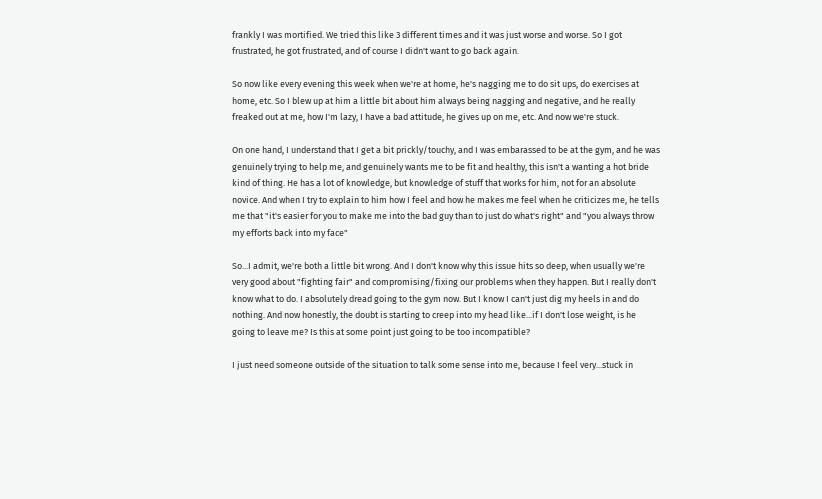frankly I was mortified. We tried this like 3 different times and it was just worse and worse. So I got frustrated, he got frustrated, and of course I didn't want to go back again.

So now like every evening this week when we're at home, he's nagging me to do sit ups, do exercises at home, etc. So I blew up at him a little bit about him always being nagging and negative, and he really freaked out at me, how I'm lazy, I have a bad attitude, he gives up on me, etc. And now we're stuck.

On one hand, I understand that I get a bit prickly/touchy, and I was embarassed to be at the gym, and he was genuinely trying to help me, and genuinely wants me to be fit and healthy, this isn't a wanting a hot bride kind of thing. He has a lot of knowledge, but knowledge of stuff that works for him, not for an absolute novice. And when I try to explain to him how I feel and how he makes me feel when he criticizes me, he tells me that "it's easier for you to make me into the bad guy than to just do what's right" and "you always throw my efforts back into my face"

So...I admit, we're both a little bit wrong. And I don't know why this issue hits so deep, when usually we're very good about "fighting fair" and compromising/fixing our problems when they happen. But I really don't know what to do. I absolutely dread going to the gym now. But I know I can't just dig my heels in and do nothing. And now honestly, the doubt is starting to creep into my head like...if I don't lose weight, is he going to leave me? Is this at some point just going to be too incompatible?

I just need someone outside of the situation to talk some sense into me, because I feel very...stuck in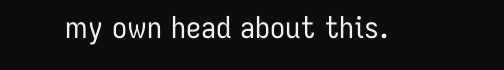my own head about this.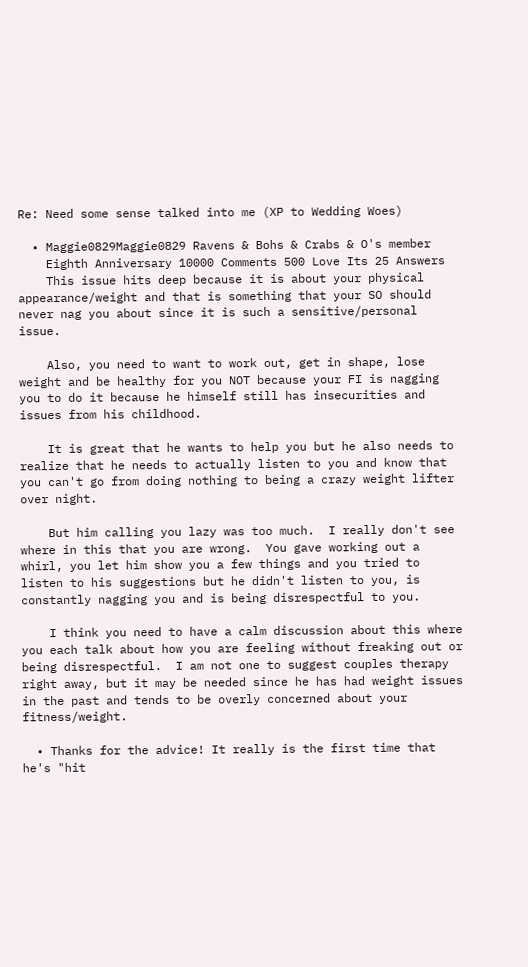Re: Need some sense talked into me (XP to Wedding Woes)

  • Maggie0829Maggie0829 Ravens & Bohs & Crabs & O's member
    Eighth Anniversary 10000 Comments 500 Love Its 25 Answers
    This issue hits deep because it is about your physical appearance/weight and that is something that your SO should never nag you about since it is such a sensitive/personal issue.

    Also, you need to want to work out, get in shape, lose weight and be healthy for you NOT because your FI is nagging you to do it because he himself still has insecurities and issues from his childhood.

    It is great that he wants to help you but he also needs to realize that he needs to actually listen to you and know that you can't go from doing nothing to being a crazy weight lifter over night.

    But him calling you lazy was too much.  I really don't see where in this that you are wrong.  You gave working out a whirl, you let him show you a few things and you tried to listen to his suggestions but he didn't listen to you, is constantly nagging you and is being disrespectful to you.

    I think you need to have a calm discussion about this where you each talk about how you are feeling without freaking out or being disrespectful.  I am not one to suggest couples therapy right away, but it may be needed since he has had weight issues in the past and tends to be overly concerned about your fitness/weight.

  • Thanks for the advice! It really is the first time that he's "hit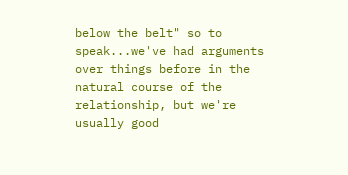below the belt" so to speak...we've had arguments over things before in the natural course of the relationship, but we're usually good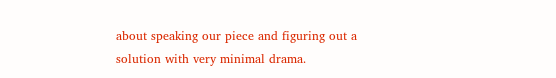about speaking our piece and figuring out a solution with very minimal drama.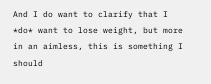And I do want to clarify that I *do* want to lose weight, but more in an aimless, this is something I should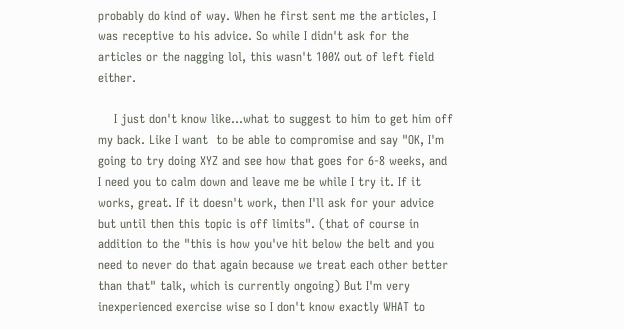probably do kind of way. When he first sent me the articles, I was receptive to his advice. So while I didn't ask for the articles or the nagging lol, this wasn't 100% out of left field either.

    I just don't know like...what to suggest to him to get him off my back. Like I want  to be able to compromise and say "OK, I'm going to try doing XYZ and see how that goes for 6-8 weeks, and I need you to calm down and leave me be while I try it. If it works, great. If it doesn't work, then I'll ask for your advice but until then this topic is off limits". (that of course in addition to the "this is how you've hit below the belt and you need to never do that again because we treat each other better than that" talk, which is currently ongoing) But I'm very inexperienced exercise wise so I don't know exactly WHAT to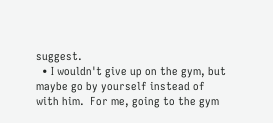suggest.
  • I wouldn't give up on the gym, but maybe go by yourself instead of with him.  For me, going to the gym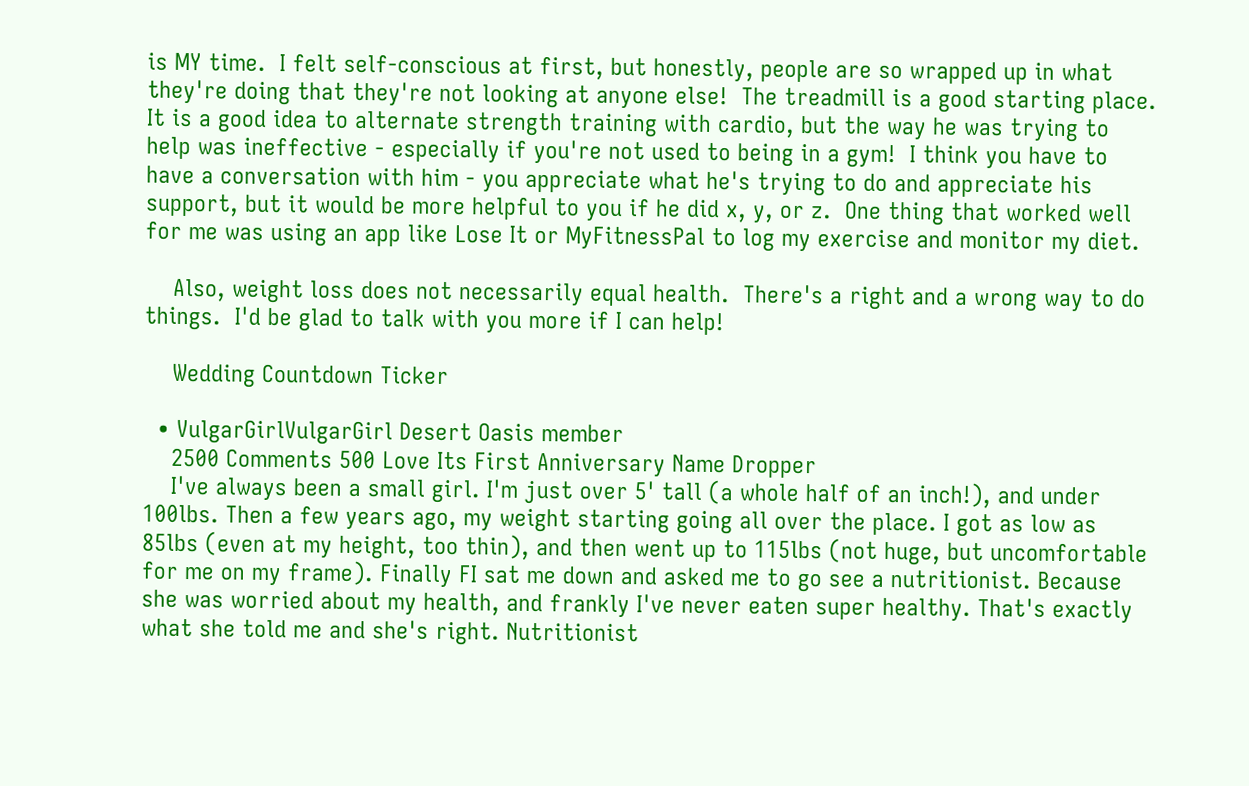is MY time.  I felt self-conscious at first, but honestly, people are so wrapped up in what they're doing that they're not looking at anyone else!  The treadmill is a good starting place.  It is a good idea to alternate strength training with cardio, but the way he was trying to help was ineffective - especially if you're not used to being in a gym!  I think you have to have a conversation with him - you appreciate what he's trying to do and appreciate his support, but it would be more helpful to you if he did x, y, or z.  One thing that worked well for me was using an app like Lose It or MyFitnessPal to log my exercise and monitor my diet.

    Also, weight loss does not necessarily equal health.  There's a right and a wrong way to do things.  I'd be glad to talk with you more if I can help!

    Wedding Countdown Ticker

  • VulgarGirlVulgarGirl Desert Oasis member
    2500 Comments 500 Love Its First Anniversary Name Dropper
    I've always been a small girl. I'm just over 5' tall (a whole half of an inch!), and under 100lbs. Then a few years ago, my weight starting going all over the place. I got as low as 85lbs (even at my height, too thin), and then went up to 115lbs (not huge, but uncomfortable for me on my frame). Finally FI sat me down and asked me to go see a nutritionist. Because she was worried about my health, and frankly I've never eaten super healthy. That's exactly what she told me and she's right. Nutritionist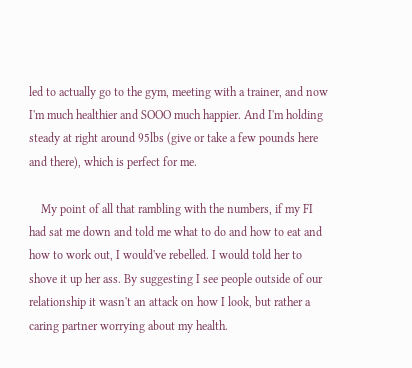led to actually go to the gym, meeting with a trainer, and now I'm much healthier and SOOO much happier. And I'm holding steady at right around 95lbs (give or take a few pounds here and there), which is perfect for me.

    My point of all that rambling with the numbers, if my FI had sat me down and told me what to do and how to eat and how to work out, I would've rebelled. I would told her to shove it up her ass. By suggesting I see people outside of our relationship it wasn't an attack on how I look, but rather a caring partner worrying about my health.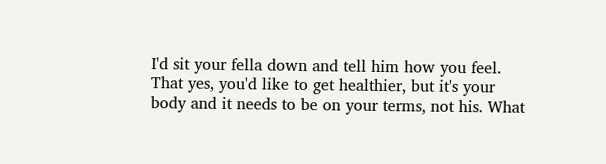I'd sit your fella down and tell him how you feel. That yes, you'd like to get healthier, but it's your body and it needs to be on your terms, not his. What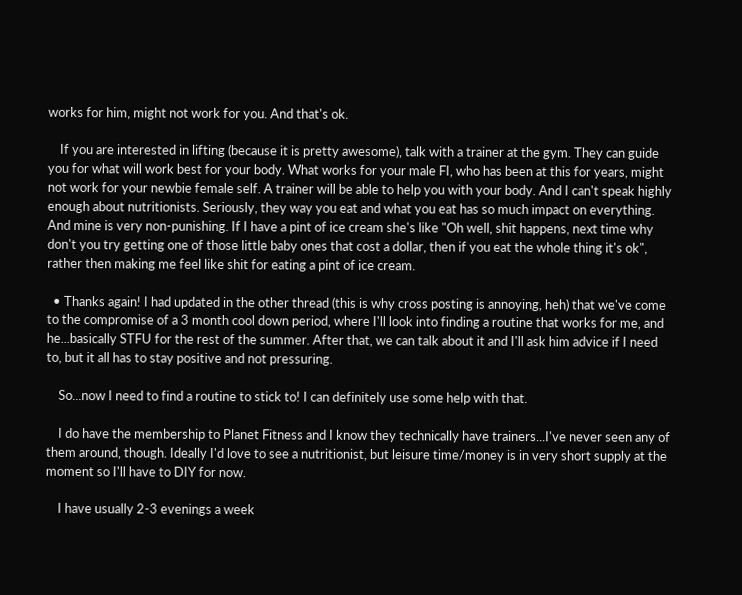works for him, might not work for you. And that's ok.

    If you are interested in lifting (because it is pretty awesome), talk with a trainer at the gym. They can guide you for what will work best for your body. What works for your male FI, who has been at this for years, might not work for your newbie female self. A trainer will be able to help you with your body. And I can't speak highly enough about nutritionists. Seriously, they way you eat and what you eat has so much impact on everything. And mine is very non-punishing. If I have a pint of ice cream she's like "Oh well, shit happens, next time why don't you try getting one of those little baby ones that cost a dollar, then if you eat the whole thing it's ok", rather then making me feel like shit for eating a pint of ice cream.

  • Thanks again! I had updated in the other thread (this is why cross posting is annoying, heh) that we've come to the compromise of a 3 month cool down period, where I'll look into finding a routine that works for me, and he...basically STFU for the rest of the summer. After that, we can talk about it and I'll ask him advice if I need to, but it all has to stay positive and not pressuring.

    So...now I need to find a routine to stick to! I can definitely use some help with that.

    I do have the membership to Planet Fitness and I know they technically have trainers...I've never seen any of them around, though. Ideally I'd love to see a nutritionist, but leisure time/money is in very short supply at the moment so I'll have to DIY for now.

    I have usually 2-3 evenings a week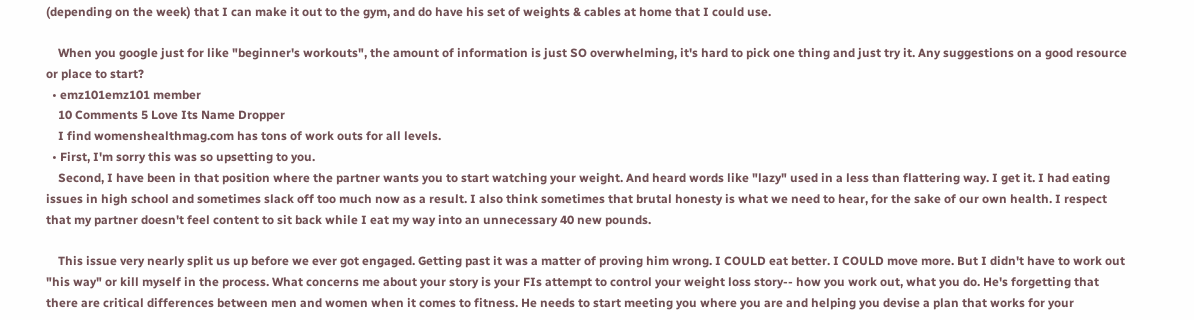(depending on the week) that I can make it out to the gym, and do have his set of weights & cables at home that I could use.

    When you google just for like "beginner's workouts", the amount of information is just SO overwhelming, it's hard to pick one thing and just try it. Any suggestions on a good resource or place to start?
  • emz101emz101 member
    10 Comments 5 Love Its Name Dropper
    I find womenshealthmag.com has tons of work outs for all levels.
  • First, I'm sorry this was so upsetting to you.
    Second, I have been in that position where the partner wants you to start watching your weight. And heard words like "lazy" used in a less than flattering way. I get it. I had eating issues in high school and sometimes slack off too much now as a result. I also think sometimes that brutal honesty is what we need to hear, for the sake of our own health. I respect that my partner doesn't feel content to sit back while I eat my way into an unnecessary 40 new pounds.

    This issue very nearly split us up before we ever got engaged. Getting past it was a matter of proving him wrong. I COULD eat better. I COULD move more. But I didn't have to work out "his way" or kill myself in the process. What concerns me about your story is your FIs attempt to control your weight loss story-- how you work out, what you do. He's forgetting that there are critical differences between men and women when it comes to fitness. He needs to start meeting you where you are and helping you devise a plan that works for your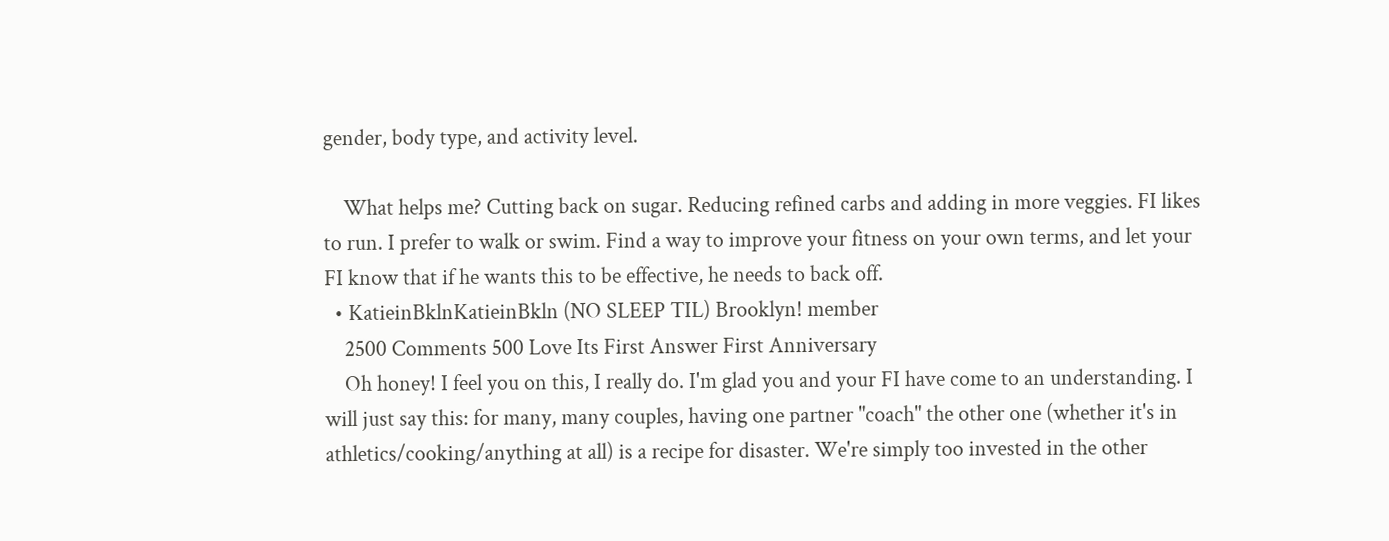gender, body type, and activity level.

    What helps me? Cutting back on sugar. Reducing refined carbs and adding in more veggies. FI likes to run. I prefer to walk or swim. Find a way to improve your fitness on your own terms, and let your FI know that if he wants this to be effective, he needs to back off.
  • KatieinBklnKatieinBkln (NO SLEEP TIL) Brooklyn! member
    2500 Comments 500 Love Its First Answer First Anniversary
    Oh honey! I feel you on this, I really do. I'm glad you and your FI have come to an understanding. I will just say this: for many, many couples, having one partner "coach" the other one (whether it's in athletics/cooking/anything at all) is a recipe for disaster. We're simply too invested in the other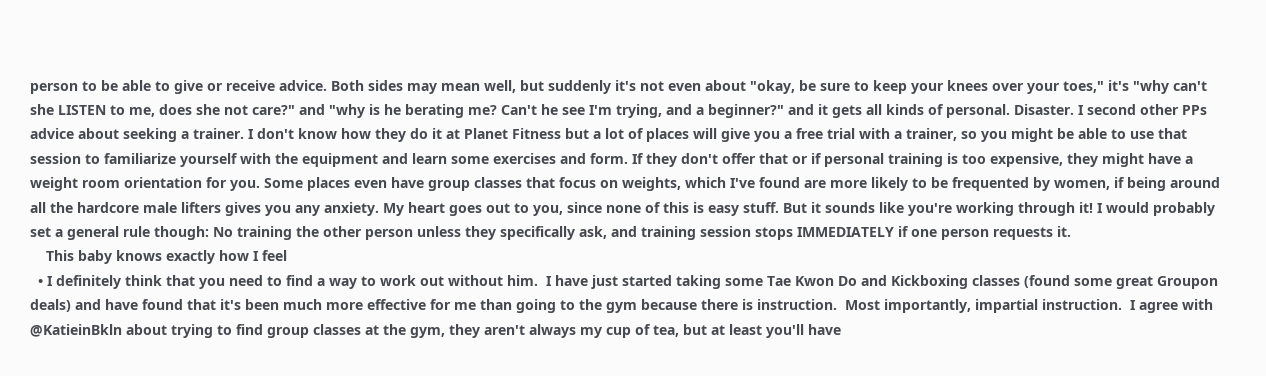person to be able to give or receive advice. Both sides may mean well, but suddenly it's not even about "okay, be sure to keep your knees over your toes," it's "why can't she LISTEN to me, does she not care?" and "why is he berating me? Can't he see I'm trying, and a beginner?" and it gets all kinds of personal. Disaster. I second other PPs advice about seeking a trainer. I don't know how they do it at Planet Fitness but a lot of places will give you a free trial with a trainer, so you might be able to use that session to familiarize yourself with the equipment and learn some exercises and form. If they don't offer that or if personal training is too expensive, they might have a weight room orientation for you. Some places even have group classes that focus on weights, which I've found are more likely to be frequented by women, if being around all the hardcore male lifters gives you any anxiety. My heart goes out to you, since none of this is easy stuff. But it sounds like you're working through it! I would probably set a general rule though: No training the other person unless they specifically ask, and training session stops IMMEDIATELY if one person requests it.
    This baby knows exactly how I feel
  • I definitely think that you need to find a way to work out without him.  I have just started taking some Tae Kwon Do and Kickboxing classes (found some great Groupon deals) and have found that it's been much more effective for me than going to the gym because there is instruction.  Most importantly, impartial instruction.  I agree with @KatieinBkln about trying to find group classes at the gym, they aren't always my cup of tea, but at least you'll have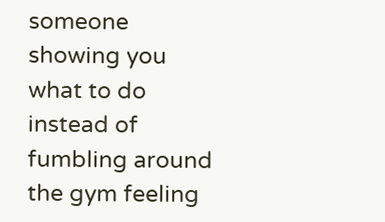someone showing you what to do instead of fumbling around the gym feeling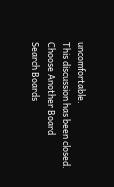uncomfortable.
This discussion has been closed.
Choose Another Board
Search Boards